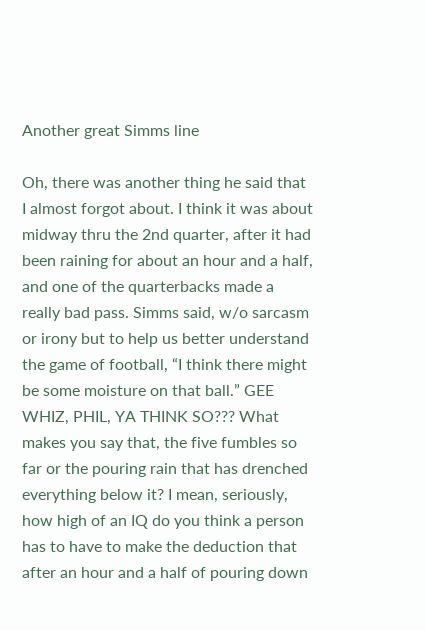Another great Simms line

Oh, there was another thing he said that I almost forgot about. I think it was about midway thru the 2nd quarter, after it had been raining for about an hour and a half, and one of the quarterbacks made a really bad pass. Simms said, w/o sarcasm or irony but to help us better understand the game of football, “I think there might be some moisture on that ball.” GEE WHIZ, PHIL, YA THINK SO??? What makes you say that, the five fumbles so far or the pouring rain that has drenched everything below it? I mean, seriously, how high of an IQ do you think a person has to have to make the deduction that after an hour and a half of pouring down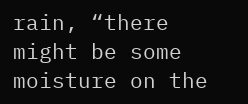rain, “there might be some moisture on the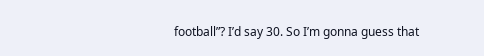football”? I’d say 30. So I’m gonna guess that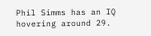Phil Simms has an IQ hovering around 29.